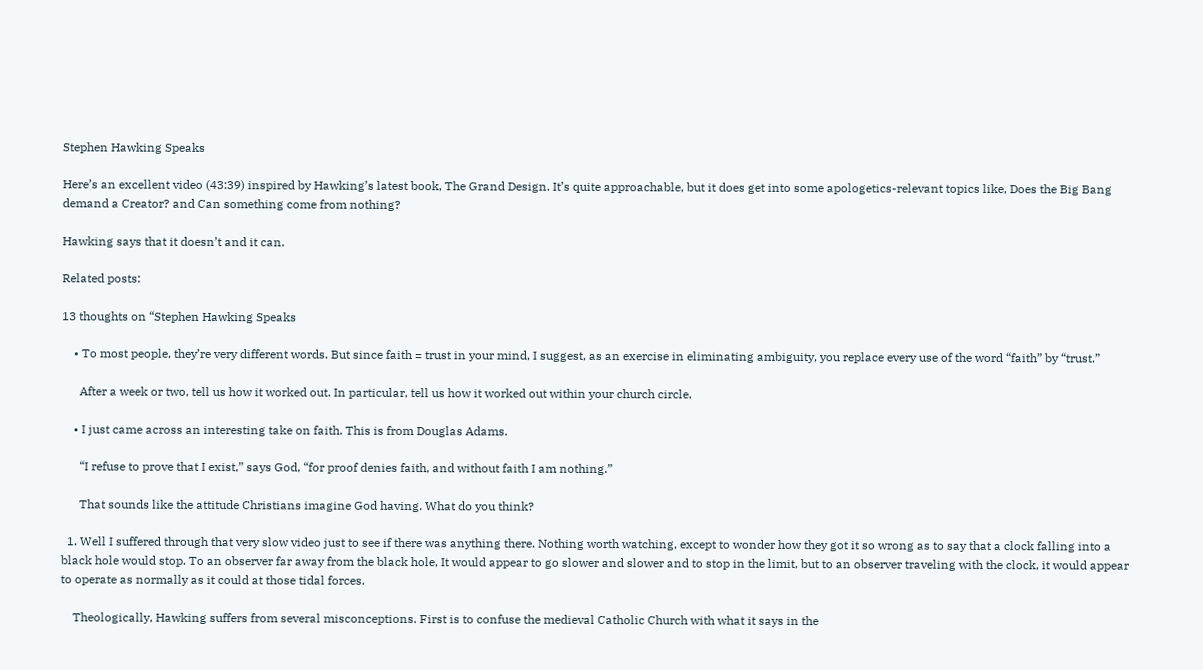Stephen Hawking Speaks

Here’s an excellent video (43:39) inspired by Hawking’s latest book, The Grand Design. It’s quite approachable, but it does get into some apologetics-relevant topics like, Does the Big Bang demand a Creator? and Can something come from nothing?

Hawking says that it doesn’t and it can.

Related posts:

13 thoughts on “Stephen Hawking Speaks

    • To most people, they’re very different words. But since faith = trust in your mind, I suggest, as an exercise in eliminating ambiguity, you replace every use of the word “faith” by “trust.”

      After a week or two, tell us how it worked out. In particular, tell us how it worked out within your church circle.

    • I just came across an interesting take on faith. This is from Douglas Adams.

      “I refuse to prove that I exist,” says God, “for proof denies faith, and without faith I am nothing.”

      That sounds like the attitude Christians imagine God having. What do you think?

  1. Well I suffered through that very slow video just to see if there was anything there. Nothing worth watching, except to wonder how they got it so wrong as to say that a clock falling into a black hole would stop. To an observer far away from the black hole, It would appear to go slower and slower and to stop in the limit, but to an observer traveling with the clock, it would appear to operate as normally as it could at those tidal forces.

    Theologically, Hawking suffers from several misconceptions. First is to confuse the medieval Catholic Church with what it says in the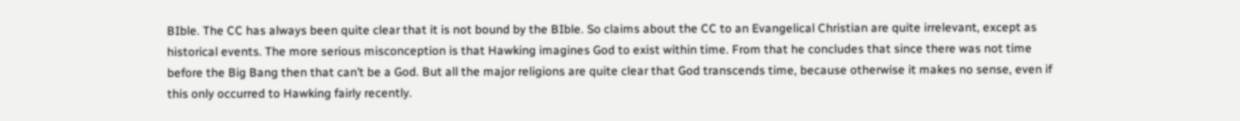BIble. The CC has always been quite clear that it is not bound by the BIble. So claims about the CC to an Evangelical Christian are quite irrelevant, except as historical events. The more serious misconception is that Hawking imagines God to exist within time. From that he concludes that since there was not time before the Big Bang then that can’t be a God. But all the major religions are quite clear that God transcends time, because otherwise it makes no sense, even if this only occurred to Hawking fairly recently.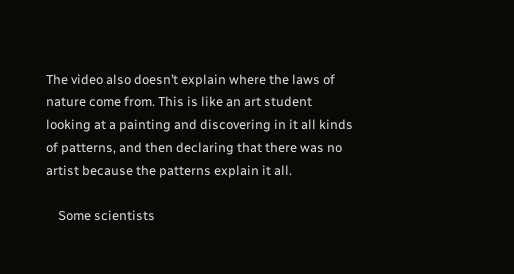The video also doesn’t explain where the laws of nature come from. This is like an art student looking at a painting and discovering in it all kinds of patterns, and then declaring that there was no artist because the patterns explain it all.

    Some scientists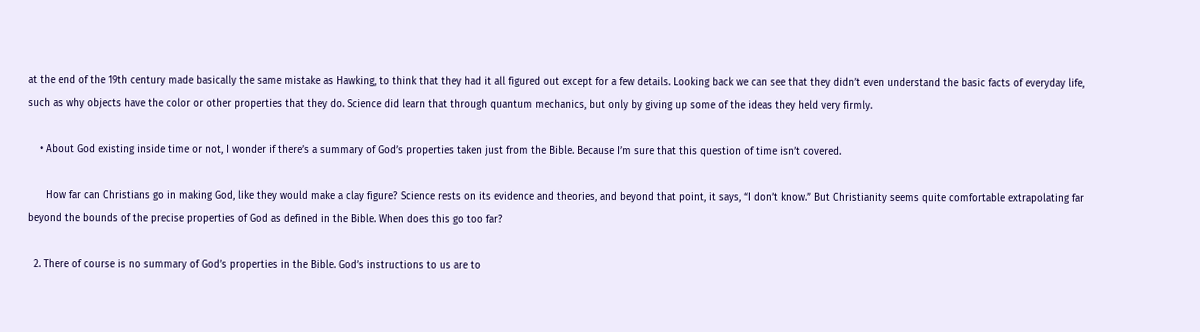at the end of the 19th century made basically the same mistake as Hawking, to think that they had it all figured out except for a few details. Looking back we can see that they didn’t even understand the basic facts of everyday life, such as why objects have the color or other properties that they do. Science did learn that through quantum mechanics, but only by giving up some of the ideas they held very firmly.

    • About God existing inside time or not, I wonder if there’s a summary of God’s properties taken just from the Bible. Because I’m sure that this question of time isn’t covered.

      How far can Christians go in making God, like they would make a clay figure? Science rests on its evidence and theories, and beyond that point, it says, “I don’t know.” But Christianity seems quite comfortable extrapolating far beyond the bounds of the precise properties of God as defined in the Bible. When does this go too far?

  2. There of course is no summary of God’s properties in the Bible. God’s instructions to us are to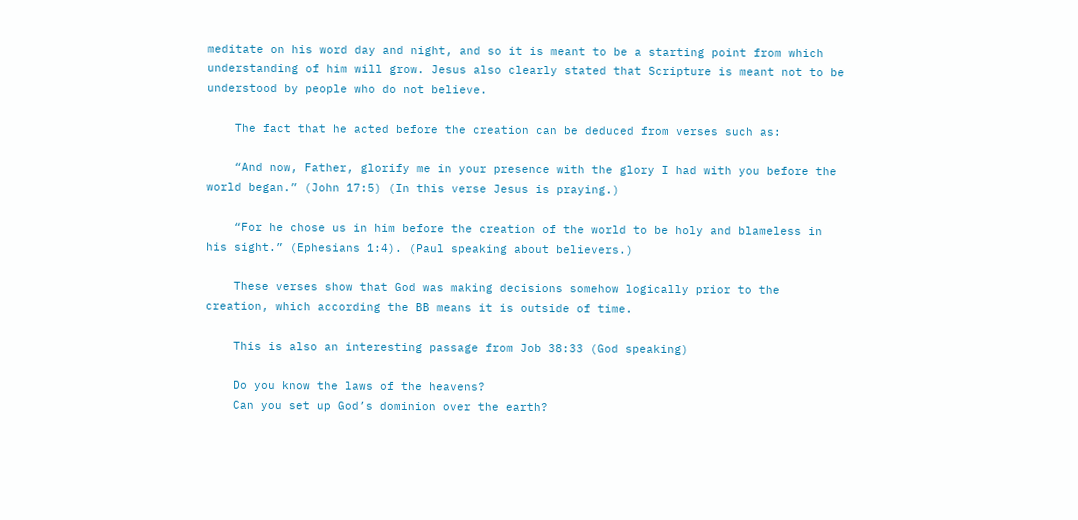meditate on his word day and night, and so it is meant to be a starting point from which understanding of him will grow. Jesus also clearly stated that Scripture is meant not to be understood by people who do not believe.

    The fact that he acted before the creation can be deduced from verses such as:

    “And now, Father, glorify me in your presence with the glory I had with you before the world began.” (John 17:5) (In this verse Jesus is praying.)

    “For he chose us in him before the creation of the world to be holy and blameless in his sight.” (Ephesians 1:4). (Paul speaking about believers.)

    These verses show that God was making decisions somehow logically prior to the creation, which according the BB means it is outside of time.

    This is also an interesting passage from Job 38:33 (God speaking)

    Do you know the laws of the heavens?
    Can you set up God’s dominion over the earth?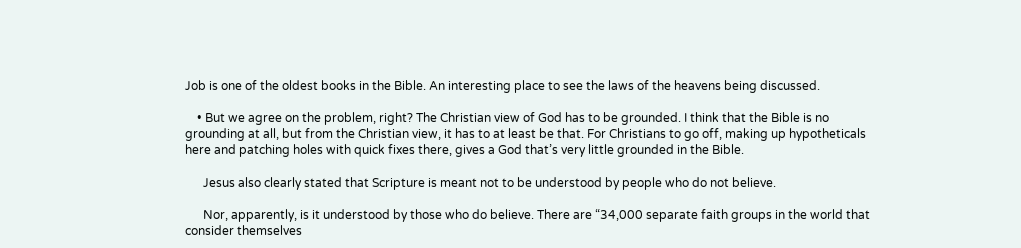Job is one of the oldest books in the Bible. An interesting place to see the laws of the heavens being discussed.

    • But we agree on the problem, right? The Christian view of God has to be grounded. I think that the Bible is no grounding at all, but from the Christian view, it has to at least be that. For Christians to go off, making up hypotheticals here and patching holes with quick fixes there, gives a God that’s very little grounded in the Bible.

      Jesus also clearly stated that Scripture is meant not to be understood by people who do not believe.

      Nor, apparently, is it understood by those who do believe. There are “34,000 separate faith groups in the world that consider themselves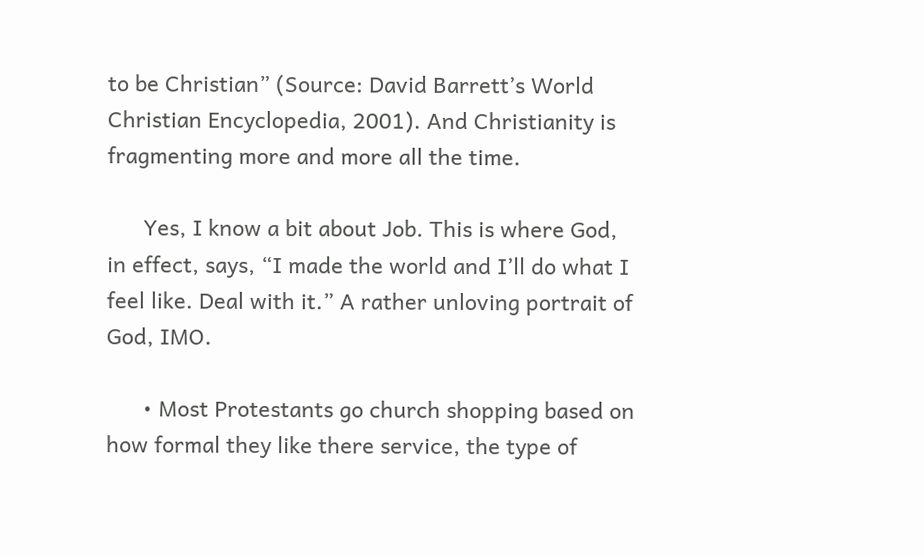to be Christian” (Source: David Barrett’s World Christian Encyclopedia, 2001). And Christianity is fragmenting more and more all the time.

      Yes, I know a bit about Job. This is where God, in effect, says, “I made the world and I’ll do what I feel like. Deal with it.” A rather unloving portrait of God, IMO.

      • Most Protestants go church shopping based on how formal they like there service, the type of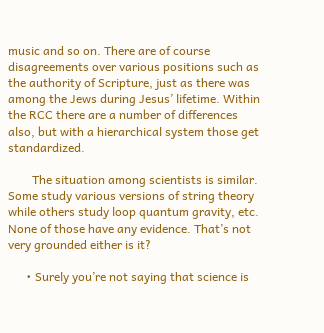music and so on. There are of course disagreements over various positions such as the authority of Scripture, just as there was among the Jews during Jesus’ lifetime. Within the RCC there are a number of differences also, but with a hierarchical system those get standardized.

        The situation among scientists is similar. Some study various versions of string theory while others study loop quantum gravity, etc. None of those have any evidence. That’s not very grounded either is it?

      • Surely you’re not saying that science is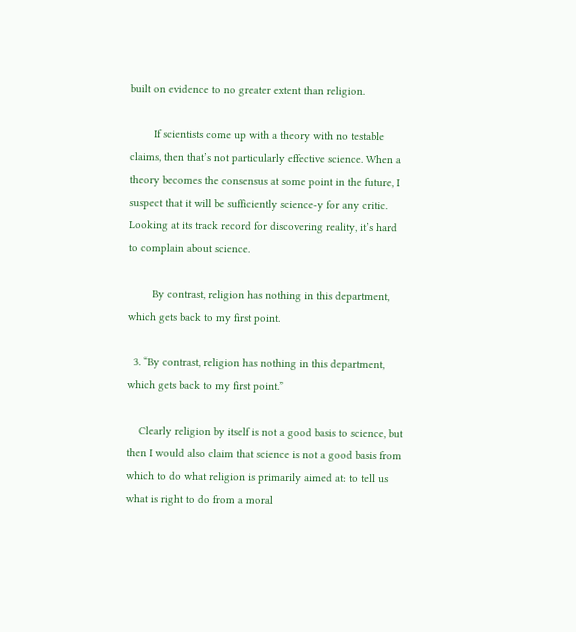built on evidence to no greater extent than religion.

        If scientists come up with a theory with no testable claims, then that’s not particularly effective science. When a theory becomes the consensus at some point in the future, I suspect that it will be sufficiently science-y for any critic. Looking at its track record for discovering reality, it’s hard to complain about science.

        By contrast, religion has nothing in this department, which gets back to my first point.

  3. “By contrast, religion has nothing in this department, which gets back to my first point.”

    Clearly religion by itself is not a good basis to science, but then I would also claim that science is not a good basis from which to do what religion is primarily aimed at: to tell us what is right to do from a moral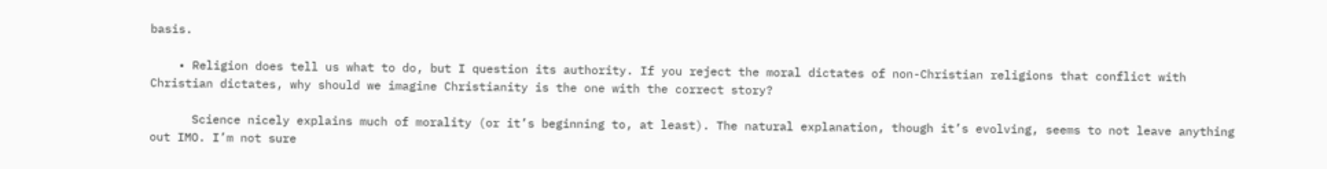basis.

    • Religion does tell us what to do, but I question its authority. If you reject the moral dictates of non-Christian religions that conflict with Christian dictates, why should we imagine Christianity is the one with the correct story?

      Science nicely explains much of morality (or it’s beginning to, at least). The natural explanation, though it’s evolving, seems to not leave anything out IMO. I’m not sure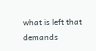what is left that demands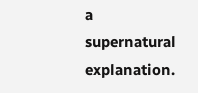a supernatural explanation.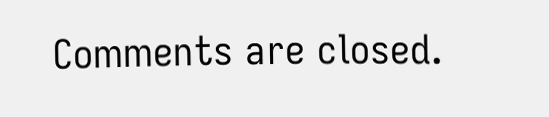Comments are closed.